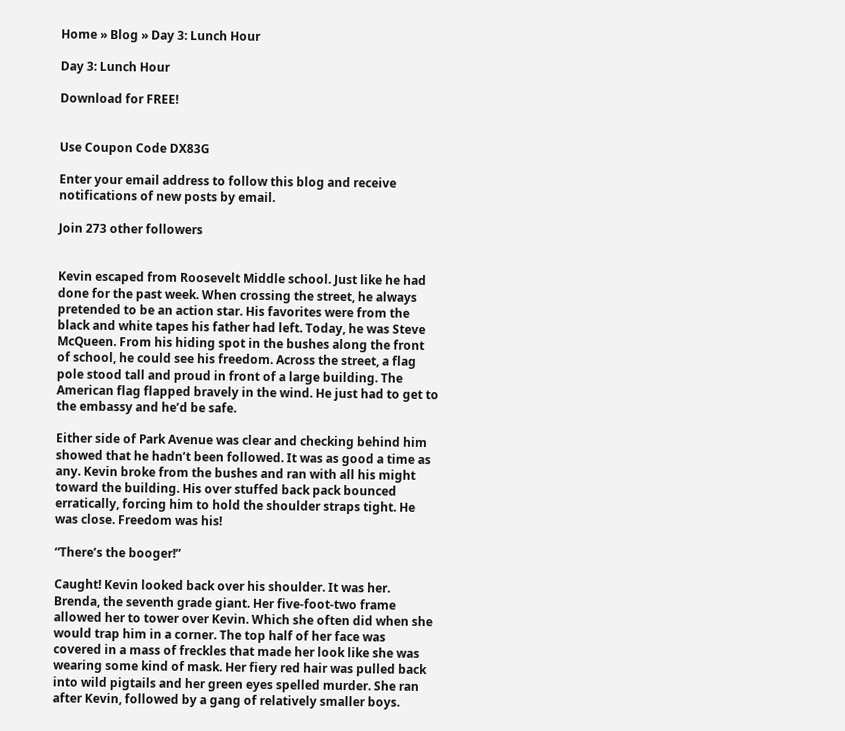Home » Blog » Day 3: Lunch Hour

Day 3: Lunch Hour

Download for FREE!


Use Coupon Code DX83G

Enter your email address to follow this blog and receive notifications of new posts by email.

Join 273 other followers


Kevin escaped from Roosevelt Middle school. Just like he had done for the past week. When crossing the street, he always pretended to be an action star. His favorites were from the black and white tapes his father had left. Today, he was Steve McQueen. From his hiding spot in the bushes along the front of school, he could see his freedom. Across the street, a flag pole stood tall and proud in front of a large building. The American flag flapped bravely in the wind. He just had to get to the embassy and he’d be safe.

Either side of Park Avenue was clear and checking behind him showed that he hadn’t been followed. It was as good a time as any. Kevin broke from the bushes and ran with all his might toward the building. His over stuffed back pack bounced erratically, forcing him to hold the shoulder straps tight. He was close. Freedom was his!

“There’s the booger!”

Caught! Kevin looked back over his shoulder. It was her. Brenda, the seventh grade giant. Her five-foot-two frame allowed her to tower over Kevin. Which she often did when she would trap him in a corner. The top half of her face was covered in a mass of freckles that made her look like she was wearing some kind of mask. Her fiery red hair was pulled back into wild pigtails and her green eyes spelled murder. She ran after Kevin, followed by a gang of relatively smaller boys.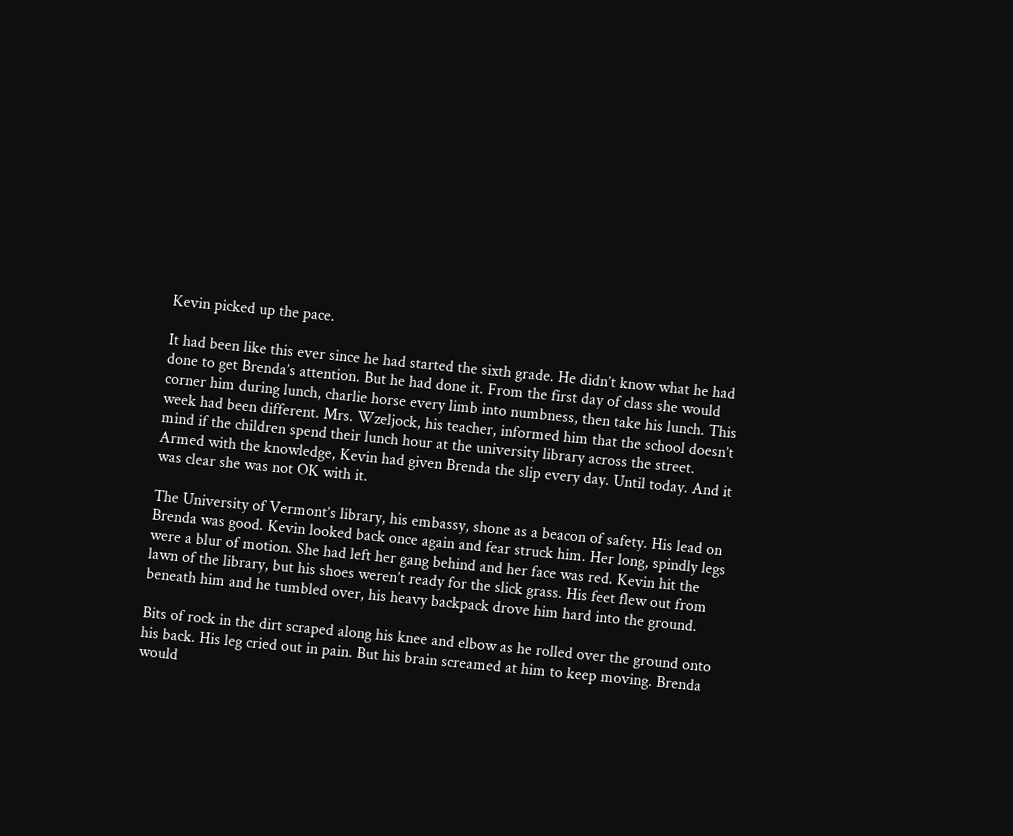Kevin picked up the pace.

It had been like this ever since he had started the sixth grade. He didn’t know what he had done to get Brenda’s attention. But he had done it. From the first day of class she would corner him during lunch, charlie horse every limb into numbness, then take his lunch. This week had been different. Mrs. Wzeljock, his teacher, informed him that the school doesn’t mind if the children spend their lunch hour at the university library across the street. Armed with the knowledge, Kevin had given Brenda the slip every day. Until today. And it was clear she was not OK with it.

The University of Vermont’s library, his embassy, shone as a beacon of safety. His lead on Brenda was good. Kevin looked back once again and fear struck him. Her long, spindly legs were a blur of motion. She had left her gang behind and her face was red. Kevin hit the lawn of the library, but his shoes weren’t ready for the slick grass. His feet flew out from beneath him and he tumbled over, his heavy backpack drove him hard into the ground.

Bits of rock in the dirt scraped along his knee and elbow as he rolled over the ground onto his back. His leg cried out in pain. But his brain screamed at him to keep moving. Brenda would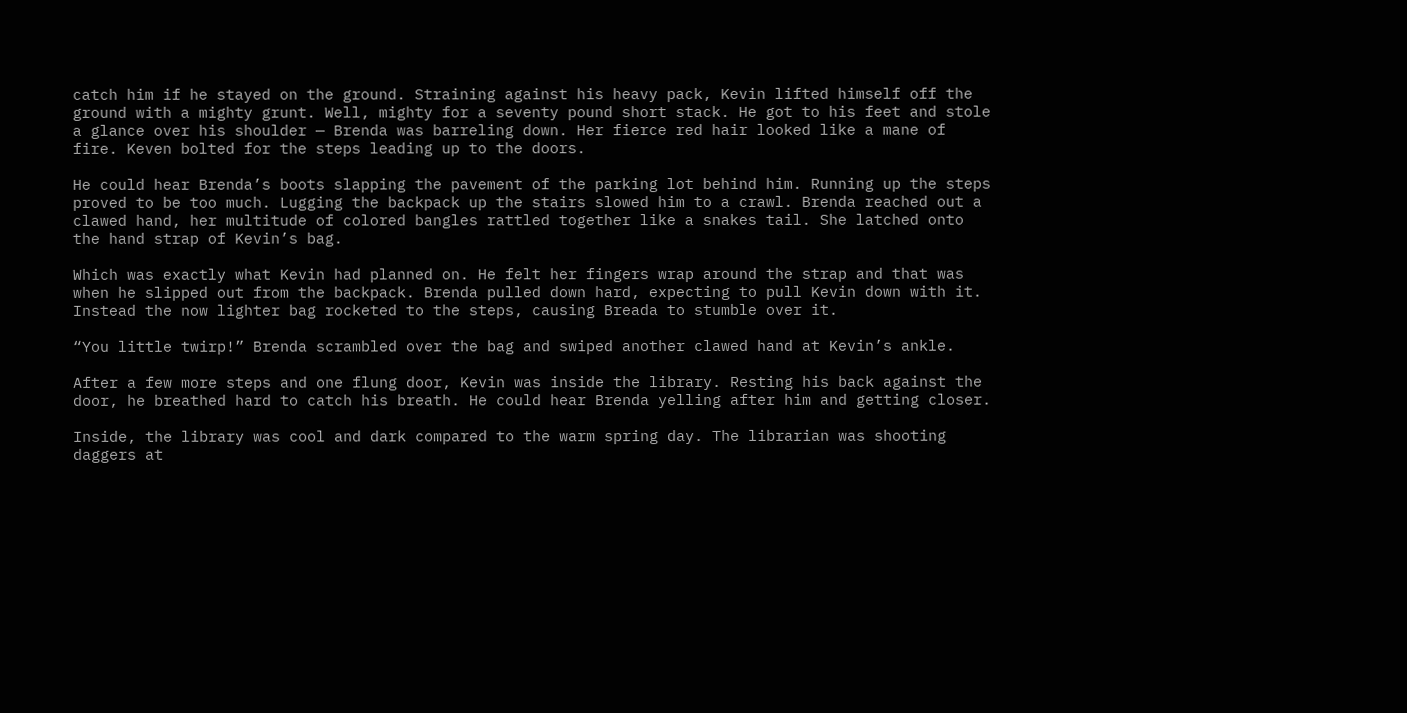catch him if he stayed on the ground. Straining against his heavy pack, Kevin lifted himself off the ground with a mighty grunt. Well, mighty for a seventy pound short stack. He got to his feet and stole a glance over his shoulder — Brenda was barreling down. Her fierce red hair looked like a mane of fire. Keven bolted for the steps leading up to the doors.

He could hear Brenda’s boots slapping the pavement of the parking lot behind him. Running up the steps proved to be too much. Lugging the backpack up the stairs slowed him to a crawl. Brenda reached out a clawed hand, her multitude of colored bangles rattled together like a snakes tail. She latched onto the hand strap of Kevin’s bag.

Which was exactly what Kevin had planned on. He felt her fingers wrap around the strap and that was when he slipped out from the backpack. Brenda pulled down hard, expecting to pull Kevin down with it. Instead the now lighter bag rocketed to the steps, causing Breada to stumble over it.

“You little twirp!” Brenda scrambled over the bag and swiped another clawed hand at Kevin’s ankle.

After a few more steps and one flung door, Kevin was inside the library. Resting his back against the door, he breathed hard to catch his breath. He could hear Brenda yelling after him and getting closer.

Inside, the library was cool and dark compared to the warm spring day. The librarian was shooting daggers at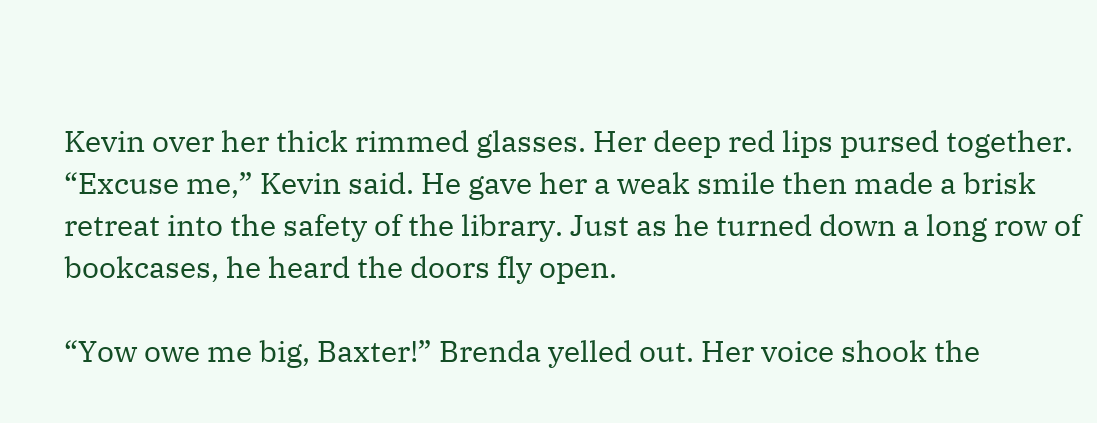Kevin over her thick rimmed glasses. Her deep red lips pursed together. “Excuse me,” Kevin said. He gave her a weak smile then made a brisk retreat into the safety of the library. Just as he turned down a long row of bookcases, he heard the doors fly open.

“Yow owe me big, Baxter!” Brenda yelled out. Her voice shook the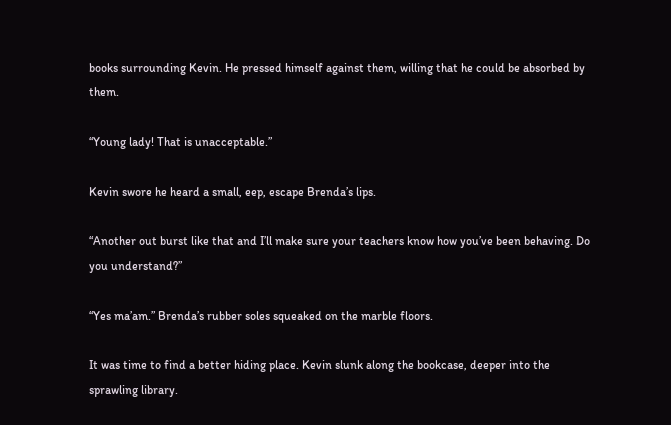books surrounding Kevin. He pressed himself against them, willing that he could be absorbed by them.

“Young lady! That is unacceptable.”

Kevin swore he heard a small, eep, escape Brenda’s lips.

“Another out burst like that and I’ll make sure your teachers know how you’ve been behaving. Do you understand?”

“Yes ma’am.” Brenda’s rubber soles squeaked on the marble floors.

It was time to find a better hiding place. Kevin slunk along the bookcase, deeper into the sprawling library.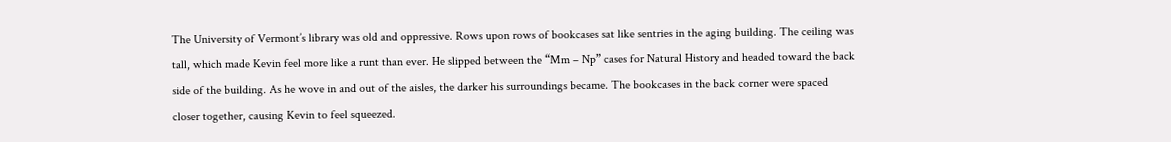The University of Vermont’s library was old and oppressive. Rows upon rows of bookcases sat like sentries in the aging building. The ceiling was tall, which made Kevin feel more like a runt than ever. He slipped between the “Mm – Np” cases for Natural History and headed toward the back side of the building. As he wove in and out of the aisles, the darker his surroundings became. The bookcases in the back corner were spaced closer together, causing Kevin to feel squeezed.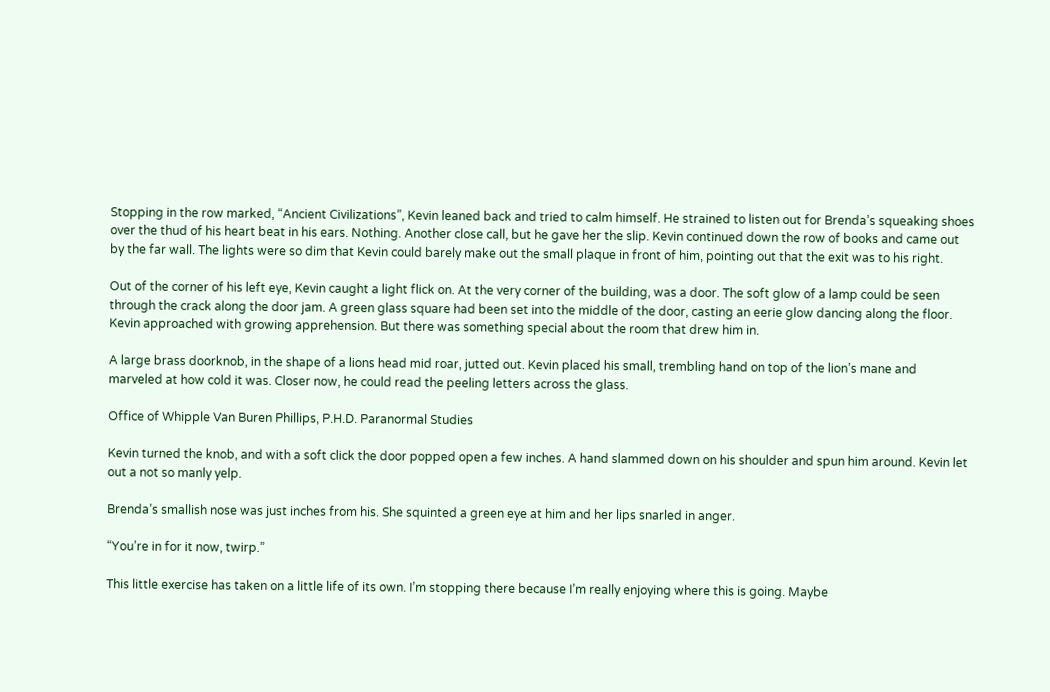Stopping in the row marked, “Ancient Civilizations”, Kevin leaned back and tried to calm himself. He strained to listen out for Brenda’s squeaking shoes over the thud of his heart beat in his ears. Nothing. Another close call, but he gave her the slip. Kevin continued down the row of books and came out by the far wall. The lights were so dim that Kevin could barely make out the small plaque in front of him, pointing out that the exit was to his right.

Out of the corner of his left eye, Kevin caught a light flick on. At the very corner of the building, was a door. The soft glow of a lamp could be seen through the crack along the door jam. A green glass square had been set into the middle of the door, casting an eerie glow dancing along the floor. Kevin approached with growing apprehension. But there was something special about the room that drew him in.

A large brass doorknob, in the shape of a lions head mid roar, jutted out. Kevin placed his small, trembling hand on top of the lion’s mane and marveled at how cold it was. Closer now, he could read the peeling letters across the glass.

Office of Whipple Van Buren Phillips, P.H.D. Paranormal Studies

Kevin turned the knob, and with a soft click the door popped open a few inches. A hand slammed down on his shoulder and spun him around. Kevin let out a not so manly yelp.

Brenda’s smallish nose was just inches from his. She squinted a green eye at him and her lips snarled in anger.

“You’re in for it now, twirp.”

This little exercise has taken on a little life of its own. I’m stopping there because I’m really enjoying where this is going. Maybe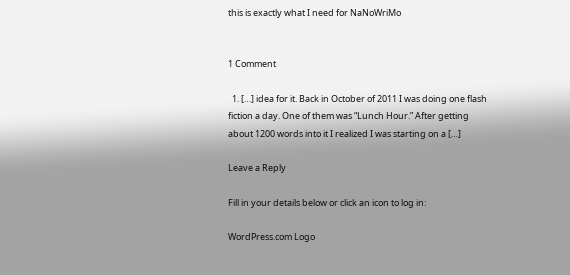this is exactly what I need for NaNoWriMo


1 Comment

  1. […] idea for it. Back in October of 2011 I was doing one flash fiction a day. One of them was “Lunch Hour.” After getting about 1200 words into it I realized I was starting on a […]

Leave a Reply

Fill in your details below or click an icon to log in:

WordPress.com Logo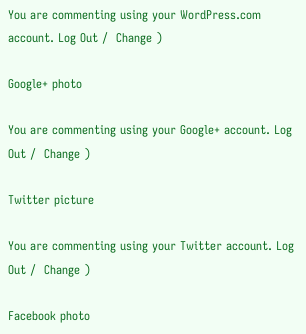You are commenting using your WordPress.com account. Log Out /  Change )

Google+ photo

You are commenting using your Google+ account. Log Out /  Change )

Twitter picture

You are commenting using your Twitter account. Log Out /  Change )

Facebook photo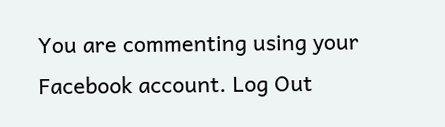You are commenting using your Facebook account. Log Out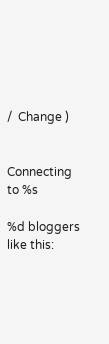/  Change )


Connecting to %s

%d bloggers like this: